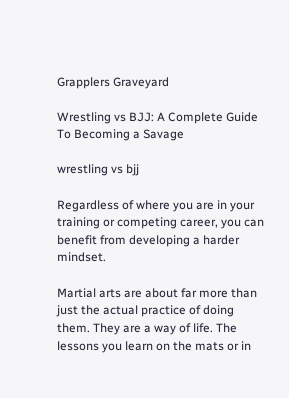Grapplers Graveyard

Wrestling vs BJJ: A Complete Guide To Becoming a Savage

wrestling vs bjj

Regardless of where you are in your training or competing career, you can benefit from developing a harder mindset.

Martial arts are about far more than just the actual practice of doing them. They are a way of life. The lessons you learn on the mats or in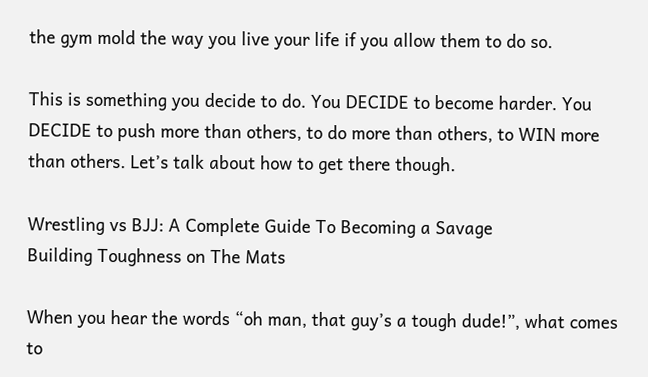the gym mold the way you live your life if you allow them to do so.

This is something you decide to do. You DECIDE to become harder. You DECIDE to push more than others, to do more than others, to WIN more than others. Let’s talk about how to get there though.

Wrestling vs BJJ: A Complete Guide To Becoming a Savage
Building Toughness on The Mats

When you hear the words “oh man, that guy’s a tough dude!”, what comes to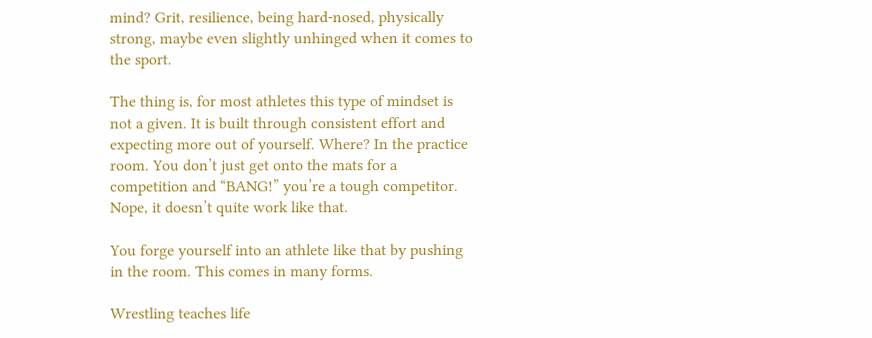mind? Grit, resilience, being hard-nosed, physically strong, maybe even slightly unhinged when it comes to the sport.

The thing is, for most athletes this type of mindset is not a given. It is built through consistent effort and expecting more out of yourself. Where? In the practice room. You don’t just get onto the mats for a competition and “BANG!” you’re a tough competitor. Nope, it doesn’t quite work like that.

You forge yourself into an athlete like that by pushing in the room. This comes in many forms.

Wrestling teaches life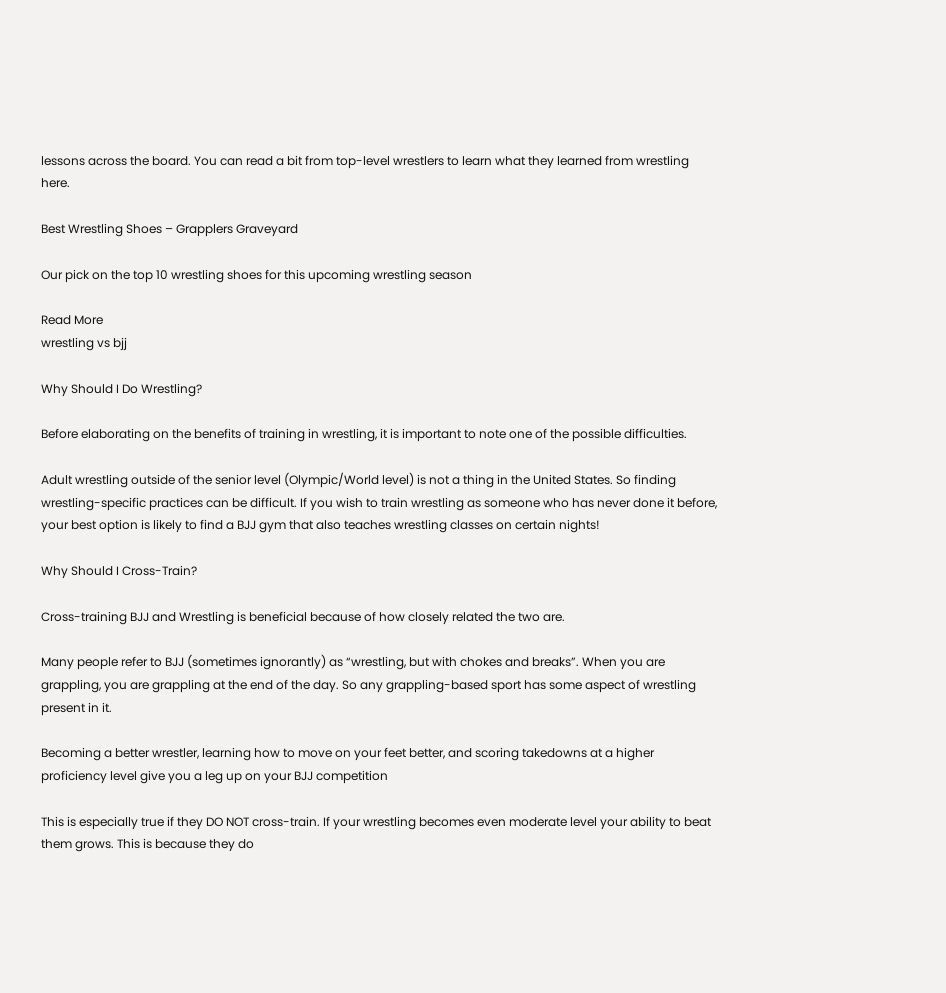lessons across the board. You can read a bit from top-level wrestlers to learn what they learned from wrestling here.

Best Wrestling Shoes – Grapplers Graveyard

Our pick on the top 10 wrestling shoes for this upcoming wrestling season

Read More
wrestling vs bjj

Why Should I Do Wrestling?

Before elaborating on the benefits of training in wrestling, it is important to note one of the possible difficulties.

Adult wrestling outside of the senior level (Olympic/World level) is not a thing in the United States. So finding wrestling-specific practices can be difficult. If you wish to train wrestling as someone who has never done it before, your best option is likely to find a BJJ gym that also teaches wrestling classes on certain nights!

Why Should I Cross-Train?

Cross-training BJJ and Wrestling is beneficial because of how closely related the two are.

Many people refer to BJJ (sometimes ignorantly) as “wrestling, but with chokes and breaks”. When you are grappling, you are grappling at the end of the day. So any grappling-based sport has some aspect of wrestling present in it.

Becoming a better wrestler, learning how to move on your feet better, and scoring takedowns at a higher proficiency level give you a leg up on your BJJ competition

This is especially true if they DO NOT cross-train. If your wrestling becomes even moderate level your ability to beat them grows. This is because they do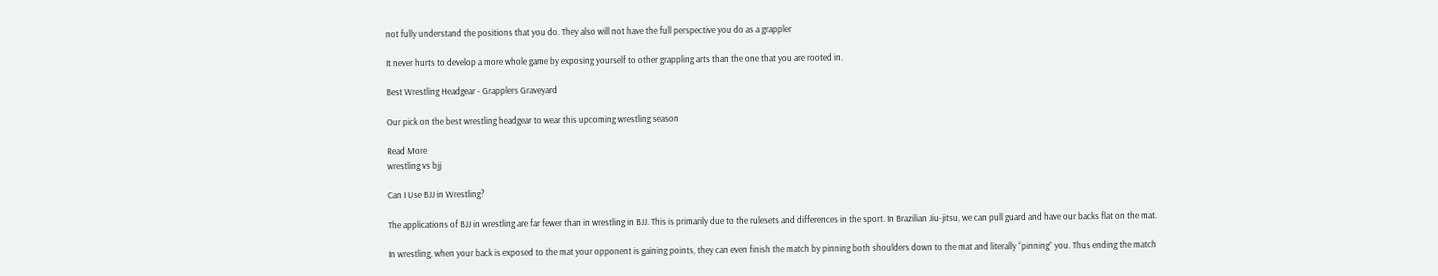not fully understand the positions that you do. They also will not have the full perspective you do as a grappler

It never hurts to develop a more whole game by exposing yourself to other grappling arts than the one that you are rooted in.

Best Wrestling Headgear - Grapplers Graveyard

Our pick on the best wrestling headgear to wear this upcoming wrestling season

Read More
wrestling vs bjj

Can I Use BJJ in Wrestling?

The applications of BJJ in wrestling are far fewer than in wrestling in BJJ. This is primarily due to the rulesets and differences in the sport. In Brazilian Jiu-jitsu, we can pull guard and have our backs flat on the mat.

In wrestling, when your back is exposed to the mat your opponent is gaining points, they can even finish the match by pinning both shoulders down to the mat and literally “pinning” you. Thus ending the match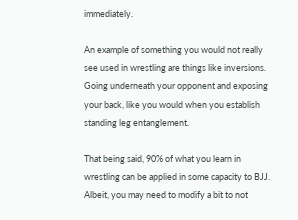immediately.

An example of something you would not really see used in wrestling are things like inversions. Going underneath your opponent and exposing your back, like you would when you establish standing leg entanglement.

That being said, 90% of what you learn in wrestling can be applied in some capacity to BJJ. Albeit, you may need to modify a bit to not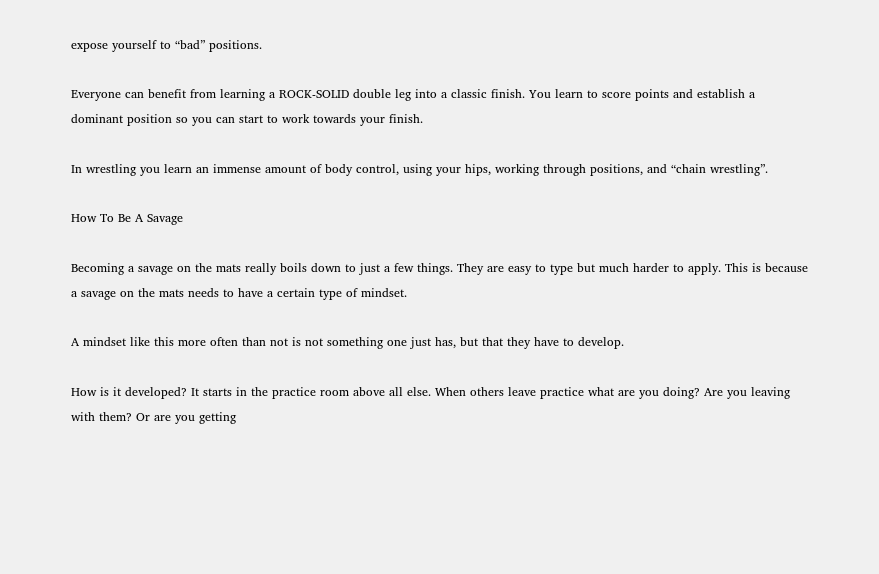expose yourself to “bad” positions.

Everyone can benefit from learning a ROCK-SOLID double leg into a classic finish. You learn to score points and establish a dominant position so you can start to work towards your finish.

In wrestling you learn an immense amount of body control, using your hips, working through positions, and “chain wrestling”.

How To Be A Savage

Becoming a savage on the mats really boils down to just a few things. They are easy to type but much harder to apply. This is because a savage on the mats needs to have a certain type of mindset.

A mindset like this more often than not is not something one just has, but that they have to develop.

How is it developed? It starts in the practice room above all else. When others leave practice what are you doing? Are you leaving with them? Or are you getting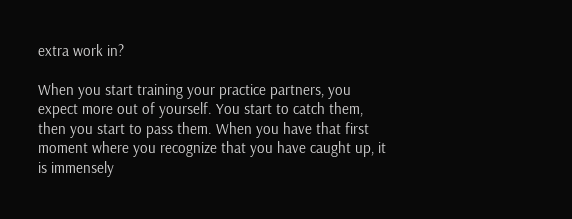extra work in?

When you start training your practice partners, you expect more out of yourself. You start to catch them, then you start to pass them. When you have that first moment where you recognize that you have caught up, it is immensely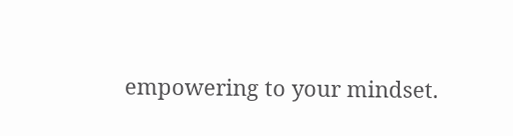empowering to your mindset.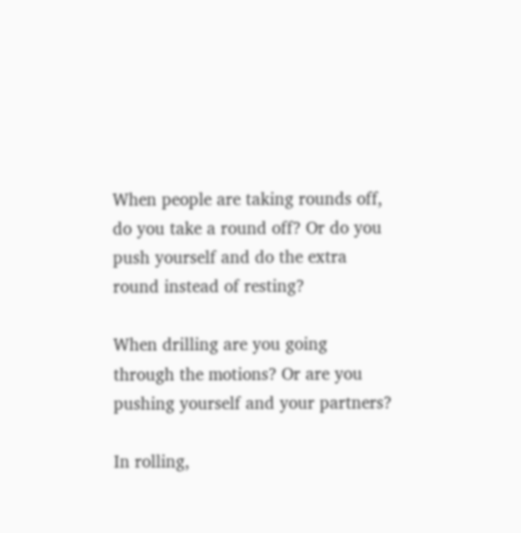When people are taking rounds off, do you take a round off? Or do you push yourself and do the extra round instead of resting?

When drilling are you going through the motions? Or are you pushing yourself and your partners?

In rolling,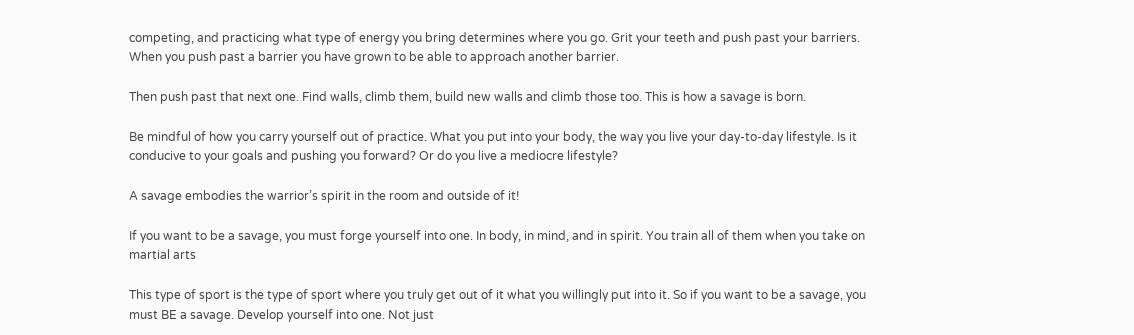competing, and practicing what type of energy you bring determines where you go. Grit your teeth and push past your barriers. When you push past a barrier you have grown to be able to approach another barrier.

Then push past that next one. Find walls, climb them, build new walls and climb those too. This is how a savage is born.

Be mindful of how you carry yourself out of practice. What you put into your body, the way you live your day-to-day lifestyle. Is it conducive to your goals and pushing you forward? Or do you live a mediocre lifestyle?

A savage embodies the warrior’s spirit in the room and outside of it!

If you want to be a savage, you must forge yourself into one. In body, in mind, and in spirit. You train all of them when you take on martial arts

This type of sport is the type of sport where you truly get out of it what you willingly put into it. So if you want to be a savage, you must BE a savage. Develop yourself into one. Not just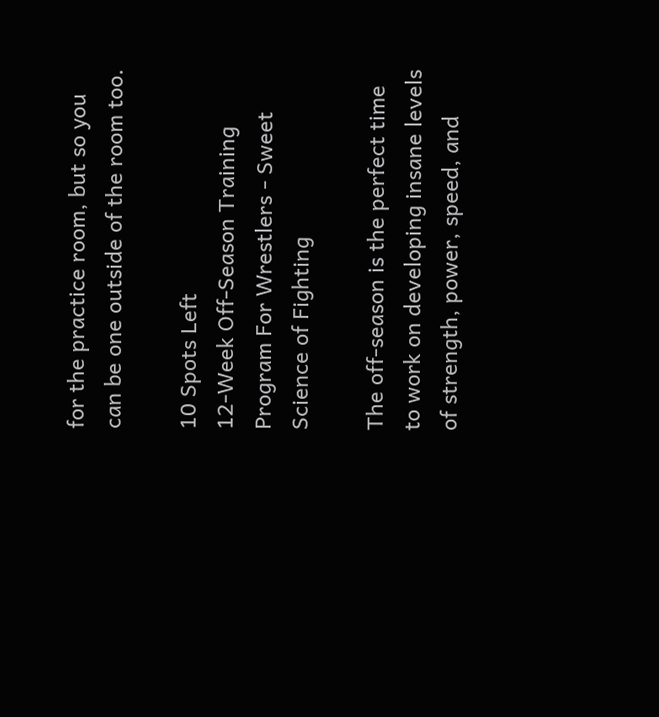for the practice room, but so you can be one outside of the room too.

10 Spots Left
12-Week Off-Season Training Program For Wrestlers - Sweet Science of Fighting

The off-season is the perfect time to work on developing insane levels of strength, power, speed, and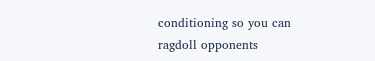conditioning so you can ragdoll opponents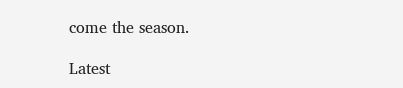come the season.

Latest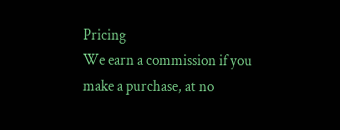Pricing
We earn a commission if you make a purchase, at no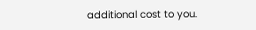additional cost to you.